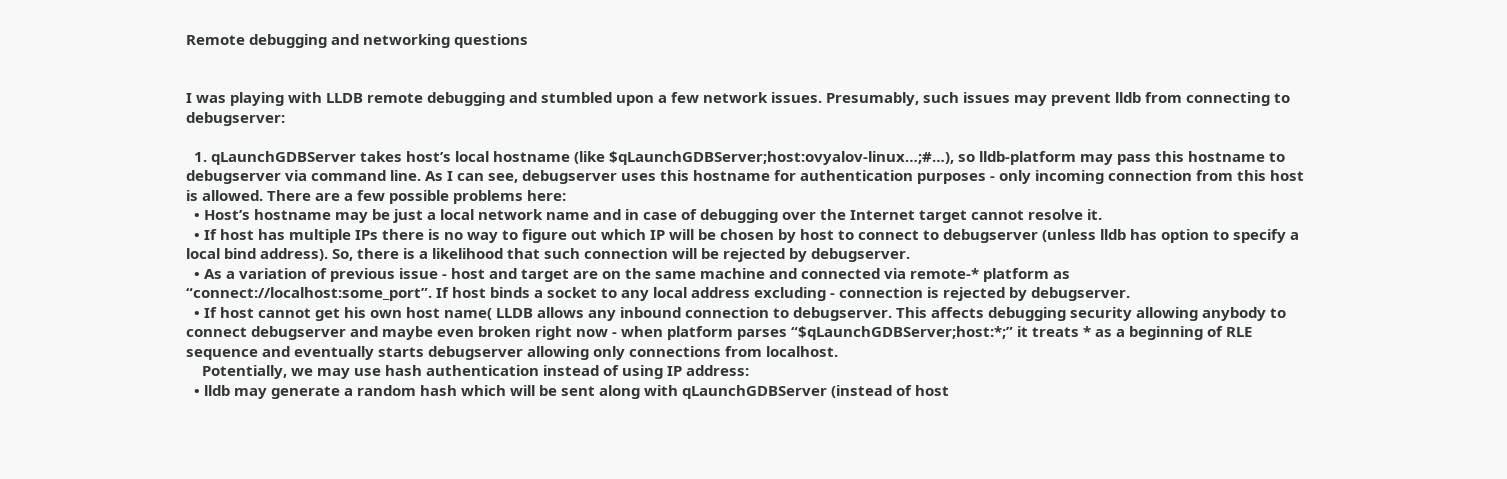Remote debugging and networking questions


I was playing with LLDB remote debugging and stumbled upon a few network issues. Presumably, such issues may prevent lldb from connecting to debugserver:

  1. qLaunchGDBServer takes host’s local hostname (like $qLaunchGDBServer;host:ovyalov-linux…;#…), so lldb-platform may pass this hostname to debugserver via command line. As I can see, debugserver uses this hostname for authentication purposes - only incoming connection from this host is allowed. There are a few possible problems here:
  • Host’s hostname may be just a local network name and in case of debugging over the Internet target cannot resolve it.
  • If host has multiple IPs there is no way to figure out which IP will be chosen by host to connect to debugserver (unless lldb has option to specify a local bind address). So, there is a likelihood that such connection will be rejected by debugserver.
  • As a variation of previous issue - host and target are on the same machine and connected via remote-* platform as “connect://localhost:some_port”. If host binds a socket to any local address excluding - connection is rejected by debugserver.
  • If host cannot get his own host name( LLDB allows any inbound connection to debugserver. This affects debugging security allowing anybody to connect debugserver and maybe even broken right now - when platform parses “$qLaunchGDBServer;host:*;” it treats * as a beginning of RLE sequence and eventually starts debugserver allowing only connections from localhost.
    Potentially, we may use hash authentication instead of using IP address:
  • lldb may generate a random hash which will be sent along with qLaunchGDBServer (instead of host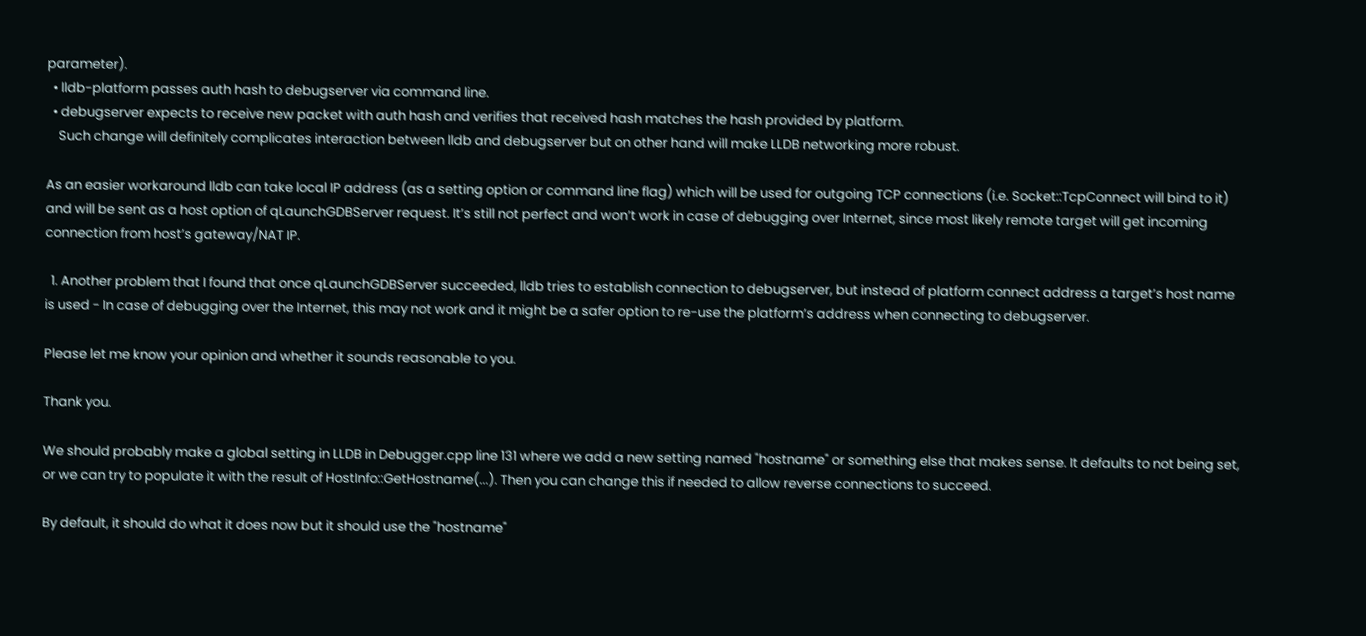parameter).
  • lldb-platform passes auth hash to debugserver via command line.
  • debugserver expects to receive new packet with auth hash and verifies that received hash matches the hash provided by platform.
    Such change will definitely complicates interaction between lldb and debugserver but on other hand will make LLDB networking more robust.

As an easier workaround lldb can take local IP address (as a setting option or command line flag) which will be used for outgoing TCP connections (i.e. Socket::TcpConnect will bind to it) and will be sent as a host option of qLaunchGDBServer request. It’s still not perfect and won’t work in case of debugging over Internet, since most likely remote target will get incoming connection from host’s gateway/NAT IP.

  1. Another problem that I found that once qLaunchGDBServer succeeded, lldb tries to establish connection to debugserver, but instead of platform connect address a target’s host name is used - In case of debugging over the Internet, this may not work and it might be a safer option to re-use the platform’s address when connecting to debugserver.

Please let me know your opinion and whether it sounds reasonable to you.

Thank you.

We should probably make a global setting in LLDB in Debugger.cpp line 131 where we add a new setting named "hostname" or something else that makes sense. It defaults to not being set, or we can try to populate it with the result of HostInfo::GetHostname(...). Then you can change this if needed to allow reverse connections to succeed.

By default, it should do what it does now but it should use the "hostname"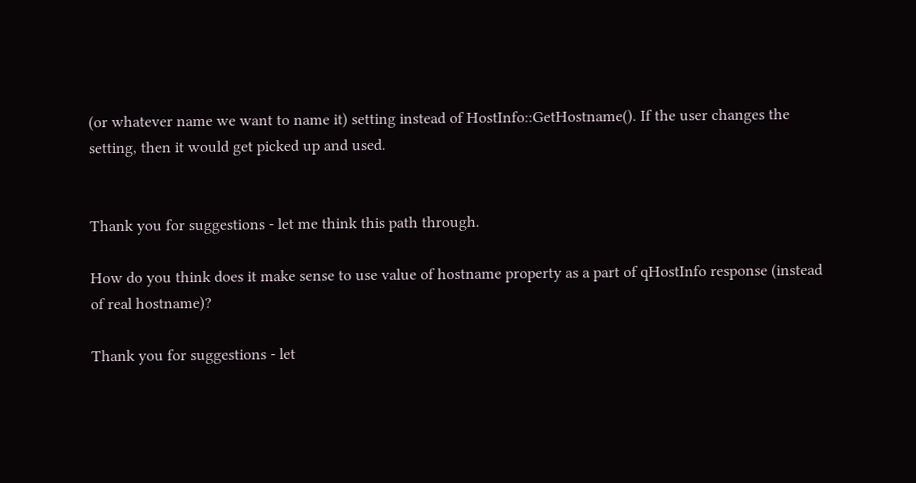(or whatever name we want to name it) setting instead of HostInfo::GetHostname(). If the user changes the setting, then it would get picked up and used.


Thank you for suggestions - let me think this path through.

How do you think does it make sense to use value of hostname property as a part of qHostInfo response (instead of real hostname)?

Thank you for suggestions - let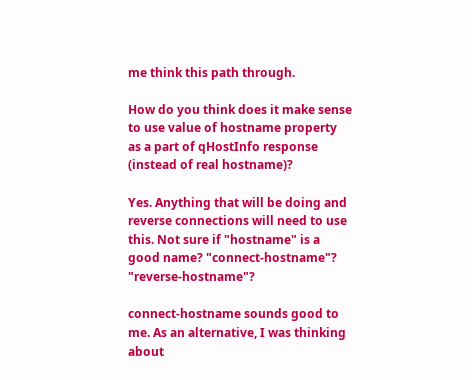me think this path through.

How do you think does it make sense to use value of hostname property as a part of qHostInfo response (instead of real hostname)?

Yes. Anything that will be doing and reverse connections will need to use this. Not sure if "hostname" is a good name? "connect-hostname"? "reverse-hostname"?

connect-hostname sounds good to me. As an alternative, I was thinking about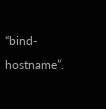“bind-hostname”.